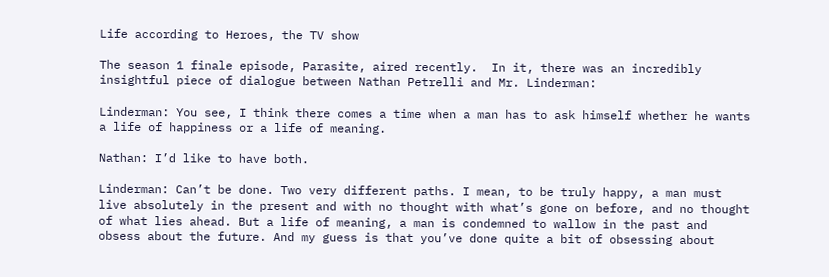Life according to Heroes, the TV show

The season 1 finale episode, Parasite, aired recently.  In it, there was an incredibly insightful piece of dialogue between Nathan Petrelli and Mr. Linderman:

Linderman: You see, I think there comes a time when a man has to ask himself whether he wants a life of happiness or a life of meaning.

Nathan: I’d like to have both.

Linderman: Can’t be done. Two very different paths. I mean, to be truly happy, a man must live absolutely in the present and with no thought with what’s gone on before, and no thought of what lies ahead. But a life of meaning, a man is condemned to wallow in the past and obsess about the future. And my guess is that you’ve done quite a bit of obsessing about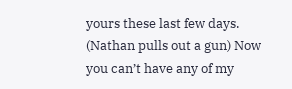yours these last few days. (Nathan pulls out a gun) Now you can’t have any of my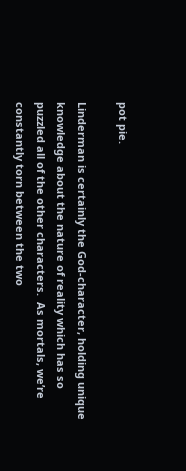pot pie.

Linderman is certainly the God-character, holding unique knowledge about the nature of reality which has so puzzled all of the other characters.  As mortals, we’re constantly torn between the two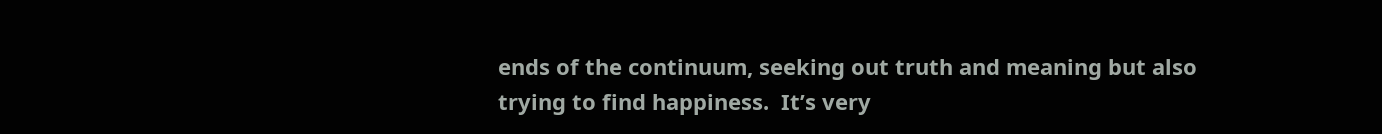ends of the continuum, seeking out truth and meaning but also trying to find happiness.  It’s very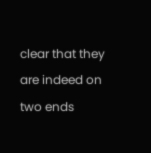clear that they are indeed on two ends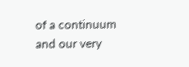of a continuum and our very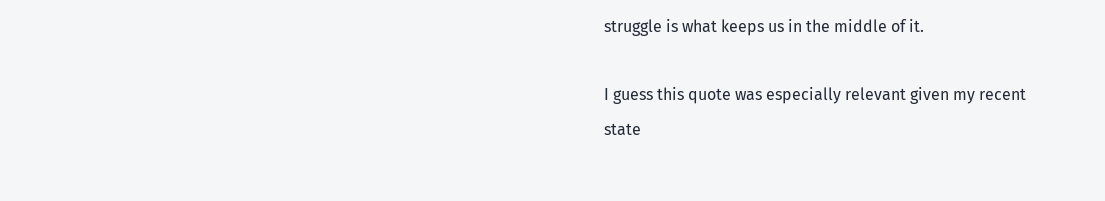struggle is what keeps us in the middle of it.

I guess this quote was especially relevant given my recent state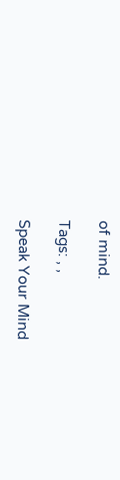of mind.

Tags: , ,

Speak Your Mind